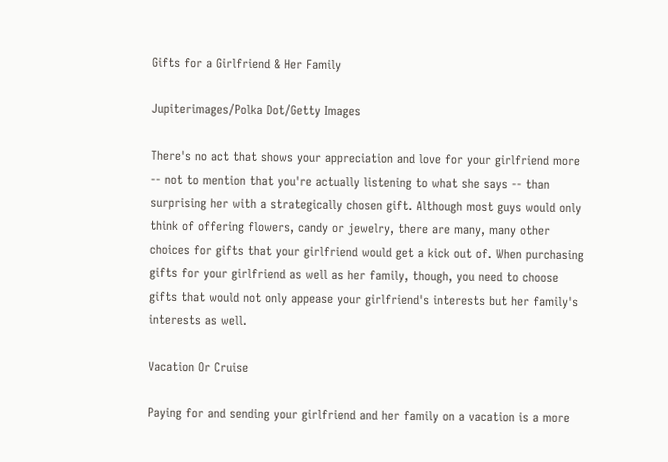Gifts for a Girlfriend & Her Family

Jupiterimages/Polka Dot/Getty Images

There's no act that shows your appreciation and love for your girlfriend more -- not to mention that you're actually listening to what she says -- than surprising her with a strategically chosen gift. Although most guys would only think of offering flowers, candy or jewelry, there are many, many other choices for gifts that your girlfriend would get a kick out of. When purchasing gifts for your girlfriend as well as her family, though, you need to choose gifts that would not only appease your girlfriend's interests but her family's interests as well.

Vacation Or Cruise

Paying for and sending your girlfriend and her family on a vacation is a more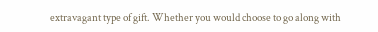extravagant type of gift. Whether you would choose to go along with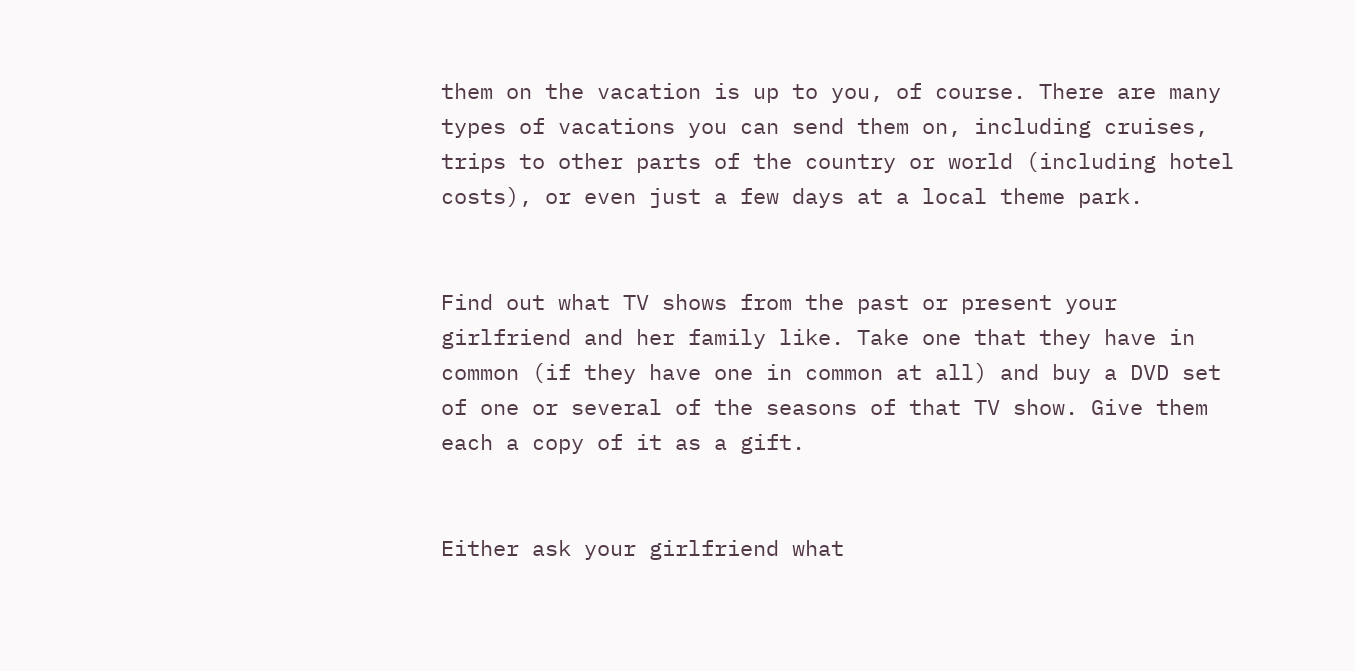them on the vacation is up to you, of course. There are many types of vacations you can send them on, including cruises, trips to other parts of the country or world (including hotel costs), or even just a few days at a local theme park.


Find out what TV shows from the past or present your girlfriend and her family like. Take one that they have in common (if they have one in common at all) and buy a DVD set of one or several of the seasons of that TV show. Give them each a copy of it as a gift.


Either ask your girlfriend what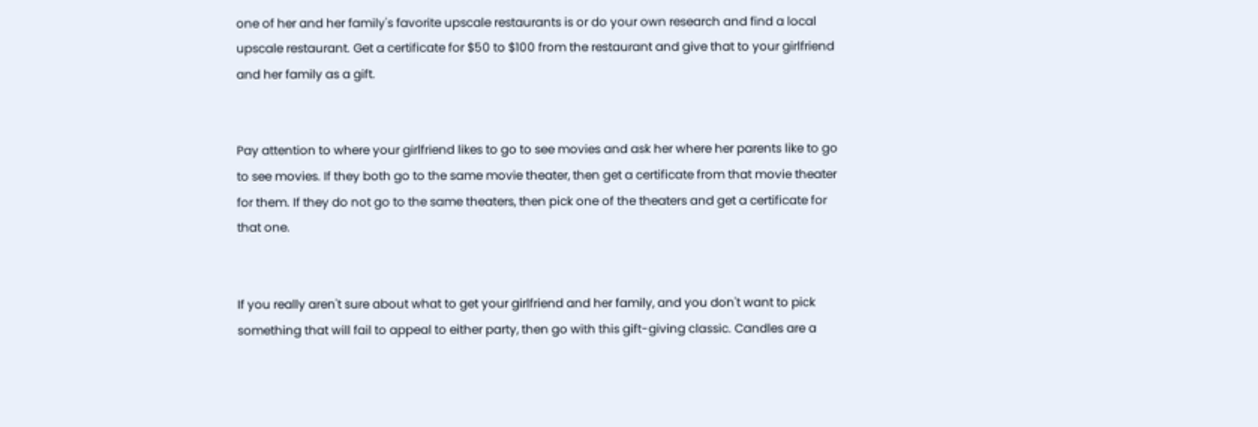one of her and her family's favorite upscale restaurants is or do your own research and find a local upscale restaurant. Get a certificate for $50 to $100 from the restaurant and give that to your girlfriend and her family as a gift.


Pay attention to where your girlfriend likes to go to see movies and ask her where her parents like to go to see movies. If they both go to the same movie theater, then get a certificate from that movie theater for them. If they do not go to the same theaters, then pick one of the theaters and get a certificate for that one.


If you really aren't sure about what to get your girlfriend and her family, and you don't want to pick something that will fail to appeal to either party, then go with this gift-giving classic. Candles are a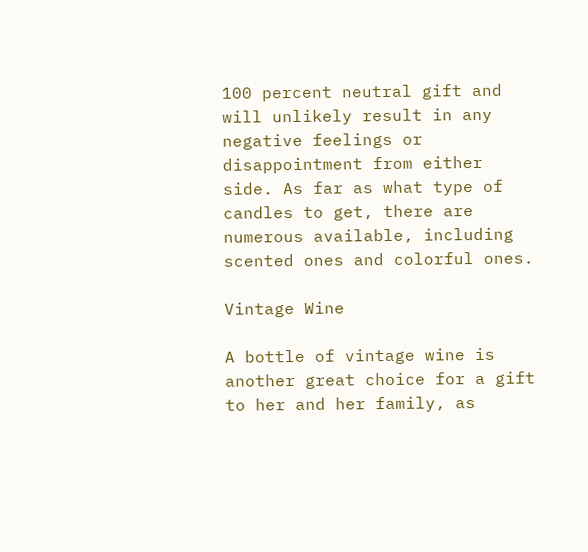100 percent neutral gift and will unlikely result in any negative feelings or disappointment from either side. As far as what type of candles to get, there are numerous available, including scented ones and colorful ones.

Vintage Wine

A bottle of vintage wine is another great choice for a gift to her and her family, as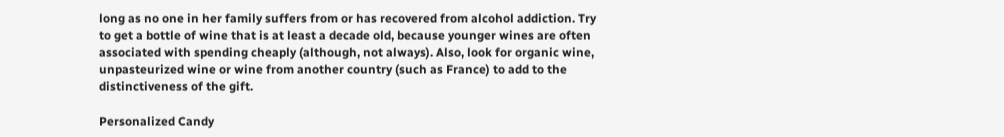long as no one in her family suffers from or has recovered from alcohol addiction. Try to get a bottle of wine that is at least a decade old, because younger wines are often associated with spending cheaply (although, not always). Also, look for organic wine, unpasteurized wine or wine from another country (such as France) to add to the distinctiveness of the gift.

Personalized Candy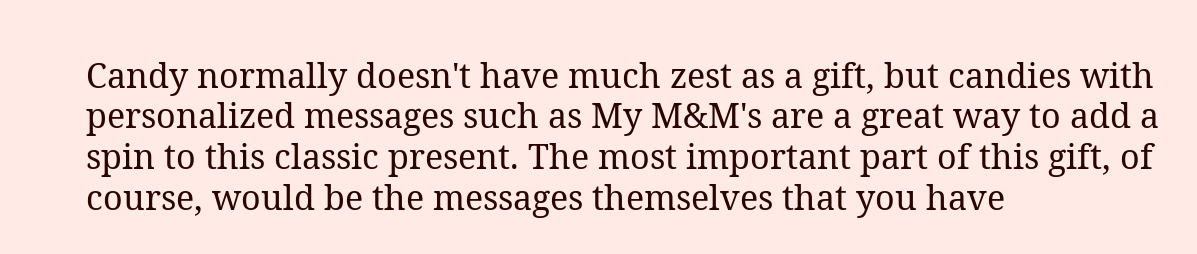Candy normally doesn't have much zest as a gift, but candies with personalized messages such as My M&M's are a great way to add a spin to this classic present. The most important part of this gift, of course, would be the messages themselves that you have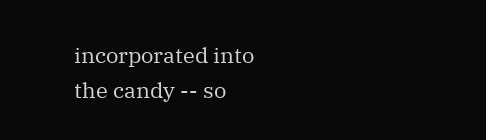incorporated into the candy -- so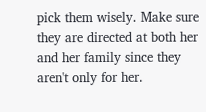pick them wisely. Make sure they are directed at both her and her family since they aren't only for her.